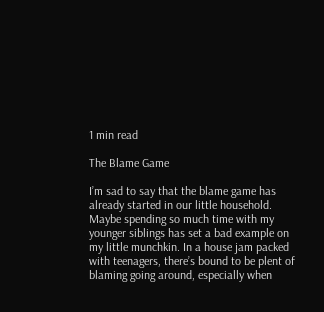1 min read

The Blame Game

I’m sad to say that the blame game has already started in our little household. Maybe spending so much time with my younger siblings has set a bad example on my little munchkin. In a house jam packed with teenagers, there’s bound to be plent of blaming going around, especially when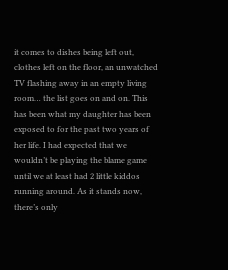it comes to dishes being left out, clothes left on the floor, an unwatched TV flashing away in an empty living room… the list goes on and on. This has been what my daughter has been exposed to for the past two years of her life. I had expected that we wouldn’t be playing the blame game until we at least had 2 little kiddos running around. As it stands now, there’s only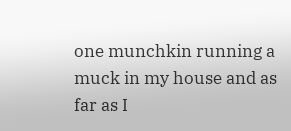one munchkin running a muck in my house and as far as I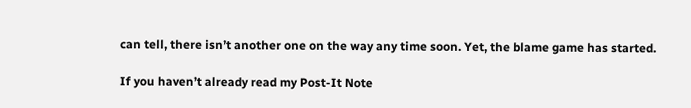can tell, there isn’t another one on the way any time soon. Yet, the blame game has started.

If you haven’t already read my Post-It Note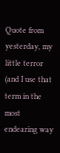Quote from yesterday, my little terror (and I use that term in the most endearing way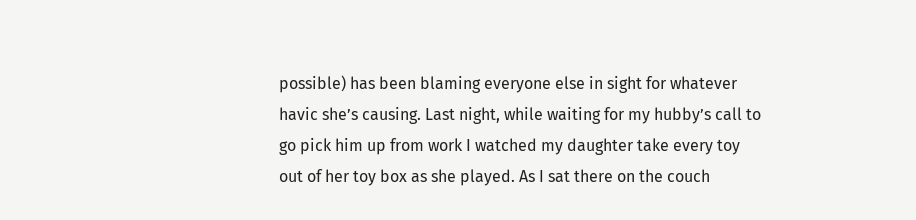possible) has been blaming everyone else in sight for whatever havic she’s causing. Last night, while waiting for my hubby’s call to go pick him up from work I watched my daughter take every toy out of her toy box as she played. As I sat there on the couch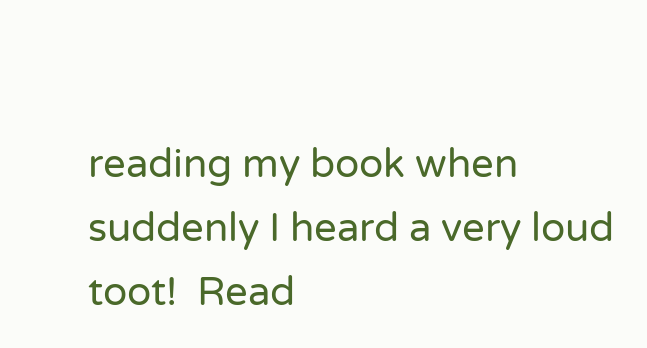reading my book when suddenly I heard a very loud toot!  Read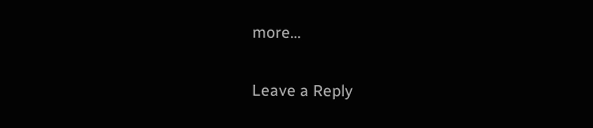more…

Leave a Reply